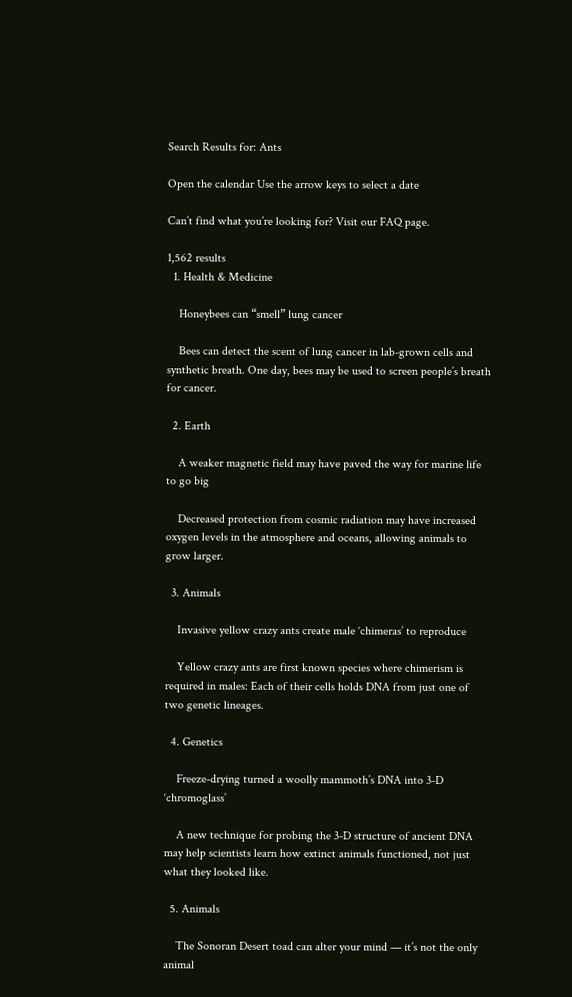Search Results for: Ants

Open the calendar Use the arrow keys to select a date

Can’t find what you’re looking for? Visit our FAQ page.

1,562 results
  1. Health & Medicine

    Honeybees can “smell” lung cancer

    Bees can detect the scent of lung cancer in lab-grown cells and synthetic breath. One day, bees may be used to screen people’s breath for cancer.

  2. Earth

    A weaker magnetic field may have paved the way for marine life to go big

    Decreased protection from cosmic radiation may have increased oxygen levels in the atmosphere and oceans, allowing animals to grow larger.

  3. Animals

    Invasive yellow crazy ants create male ‘chimeras’ to reproduce

    Yellow crazy ants are first known species where chimerism is required in males: Each of their cells holds DNA from just one of two genetic lineages.

  4. Genetics

    Freeze-drying turned a woolly mammoth’s DNA into 3-D ‘chromoglass’

    A new technique for probing the 3-D structure of ancient DNA may help scientists learn how extinct animals functioned, not just what they looked like.

  5. Animals

    The Sonoran Desert toad can alter your mind — it’s not the only animal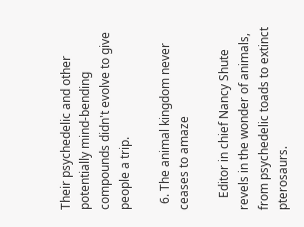Their psychedelic and other potentially mind-bending compounds didn't evolve to give people a trip.

  6. The animal kingdom never ceases to amaze

    Editor in chief Nancy Shute revels in the wonder of animals, from psychedelic toads to extinct pterosaurs.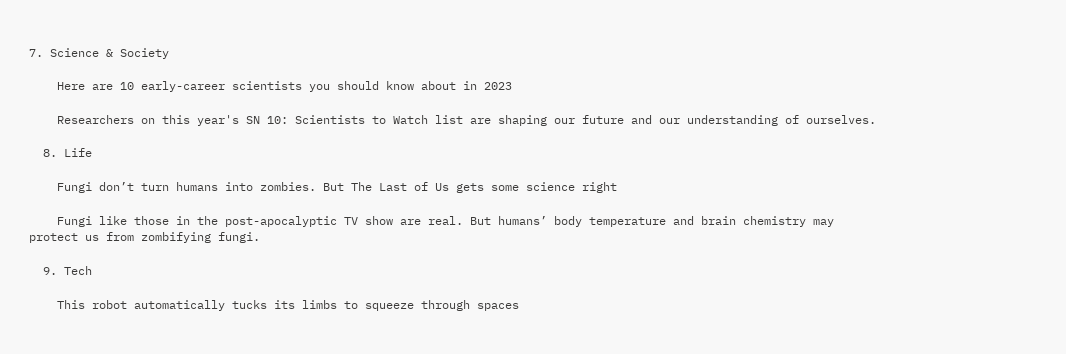7. Science & Society

    Here are 10 early-career scientists you should know about in 2023

    Researchers on this year's SN 10: Scientists to Watch list are shaping our future and our understanding of ourselves.

  8. Life

    Fungi don’t turn humans into zombies. But The Last of Us gets some science right

    Fungi like those in the post-apocalyptic TV show are real. But humans’ body temperature and brain chemistry may protect us from zombifying fungi.

  9. Tech

    This robot automatically tucks its limbs to squeeze through spaces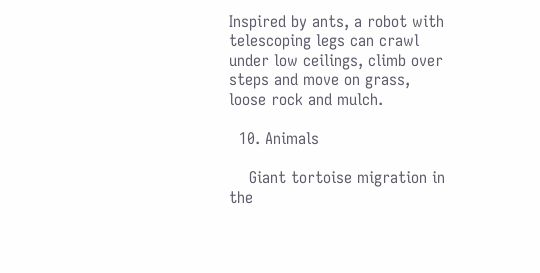Inspired by ants, a robot with telescoping legs can crawl under low ceilings, climb over steps and move on grass, loose rock and mulch.

  10. Animals

    Giant tortoise migration in the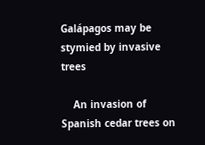Galápagos may be stymied by invasive trees

    An invasion of Spanish cedar trees on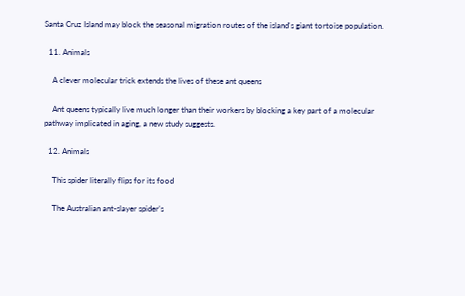Santa Cruz Island may block the seasonal migration routes of the island's giant tortoise population.

  11. Animals

    A clever molecular trick extends the lives of these ant queens

    Ant queens typically live much longer than their workers by blocking a key part of a molecular pathway implicated in aging, a new study suggests.

  12. Animals

    This spider literally flips for its food

    The Australian ant-slayer spider’s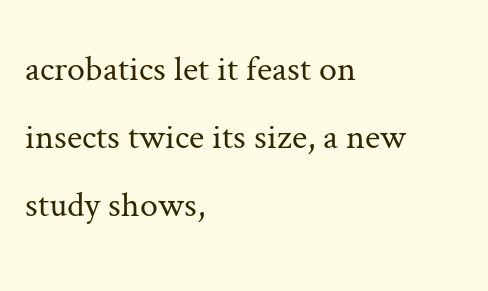acrobatics let it feast on insects twice its size, a new study shows,